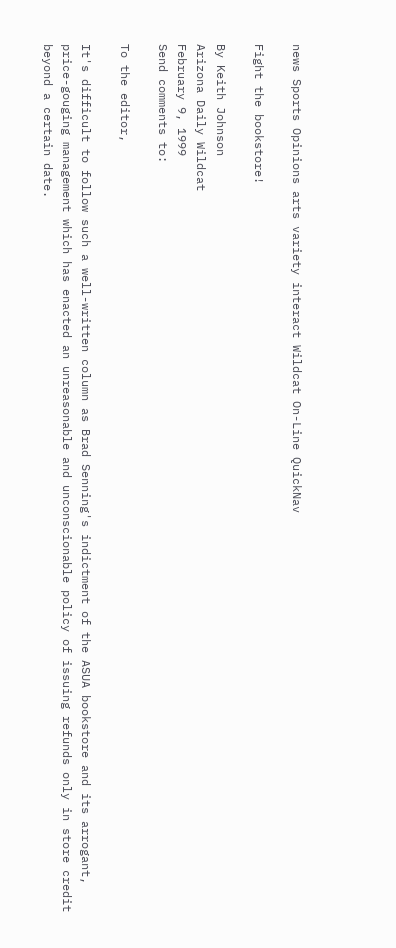news Sports Opinions arts variety interact Wildcat On-Line QuickNav

Fight the bookstore!

By Keith Johnson
Arizona Daily Wildcat
February 9, 1999
Send comments to:

To the editor,

It's difficult to follow such a well-written column as Brad Senning's indictment of the ASUA bookstore and its arrogant, price-gouging management which has enacted an unreasonable and unconscionable policy of issuing refunds only in store credit beyond a certain date.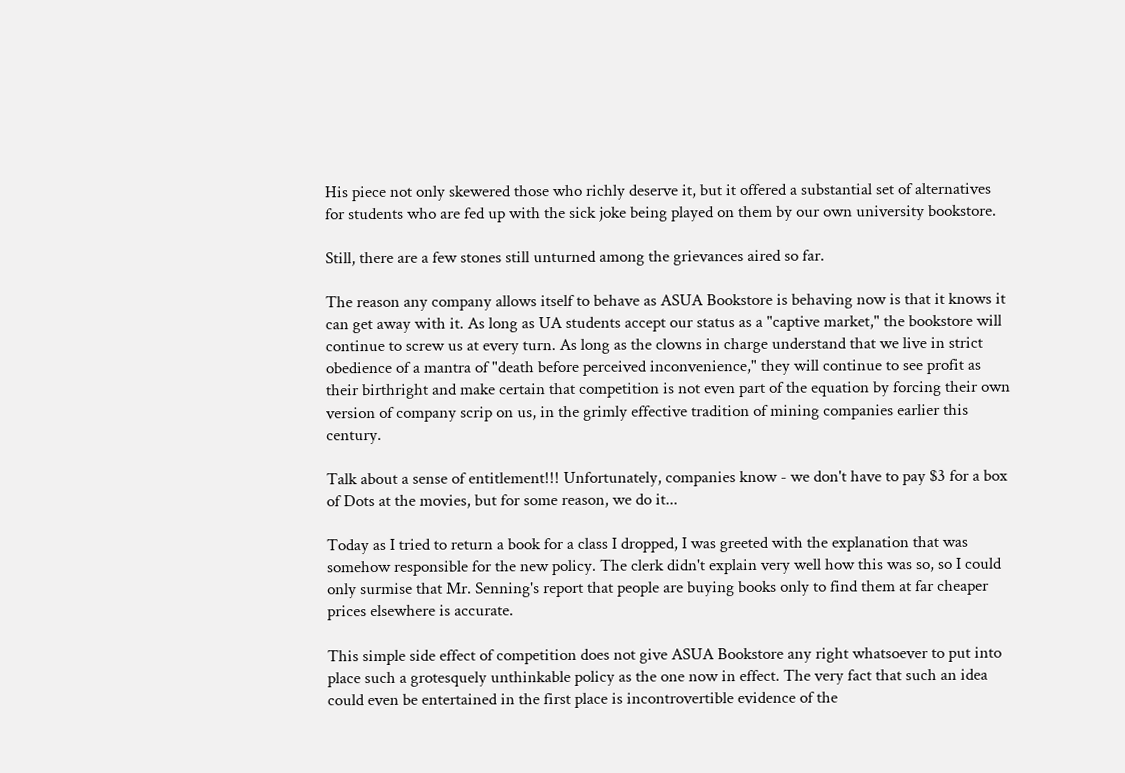His piece not only skewered those who richly deserve it, but it offered a substantial set of alternatives for students who are fed up with the sick joke being played on them by our own university bookstore.

Still, there are a few stones still unturned among the grievances aired so far.

The reason any company allows itself to behave as ASUA Bookstore is behaving now is that it knows it can get away with it. As long as UA students accept our status as a "captive market," the bookstore will continue to screw us at every turn. As long as the clowns in charge understand that we live in strict obedience of a mantra of "death before perceived inconvenience," they will continue to see profit as their birthright and make certain that competition is not even part of the equation by forcing their own version of company scrip on us, in the grimly effective tradition of mining companies earlier this century.

Talk about a sense of entitlement!!! Unfortunately, companies know - we don't have to pay $3 for a box of Dots at the movies, but for some reason, we do it...

Today as I tried to return a book for a class I dropped, I was greeted with the explanation that was somehow responsible for the new policy. The clerk didn't explain very well how this was so, so I could only surmise that Mr. Senning's report that people are buying books only to find them at far cheaper prices elsewhere is accurate.

This simple side effect of competition does not give ASUA Bookstore any right whatsoever to put into place such a grotesquely unthinkable policy as the one now in effect. The very fact that such an idea could even be entertained in the first place is incontrovertible evidence of the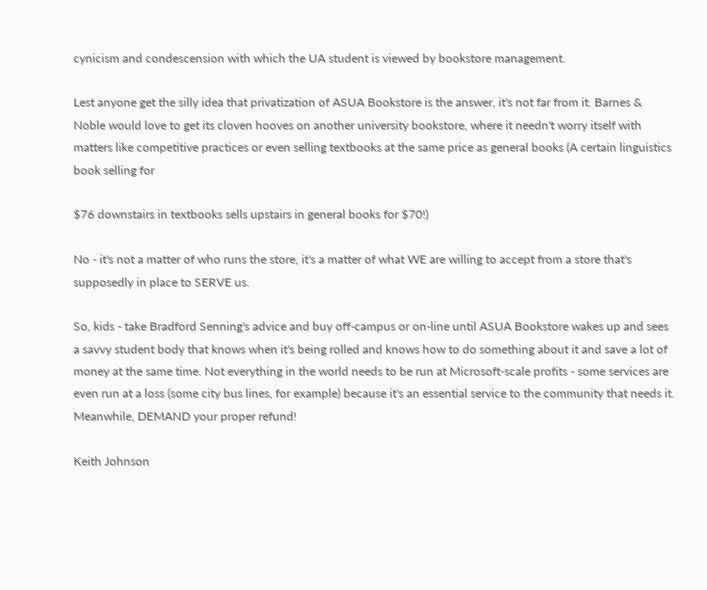cynicism and condescension with which the UA student is viewed by bookstore management.

Lest anyone get the silly idea that privatization of ASUA Bookstore is the answer, it's not far from it. Barnes & Noble would love to get its cloven hooves on another university bookstore, where it needn't worry itself with matters like competitive practices or even selling textbooks at the same price as general books (A certain linguistics book selling for

$76 downstairs in textbooks sells upstairs in general books for $70!)

No - it's not a matter of who runs the store, it's a matter of what WE are willing to accept from a store that's supposedly in place to SERVE us.

So, kids - take Bradford Senning's advice and buy off-campus or on-line until ASUA Bookstore wakes up and sees a savvy student body that knows when it's being rolled and knows how to do something about it and save a lot of money at the same time. Not everything in the world needs to be run at Microsoft-scale profits - some services are even run at a loss (some city bus lines, for example) because it's an essential service to the community that needs it. Meanwhile, DEMAND your proper refund!

Keith Johnson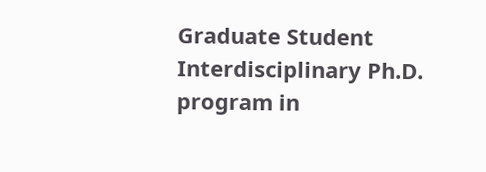Graduate Student
Interdisciplinary Ph.D. program in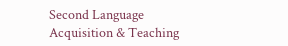Second Language Acquisition & Teaching